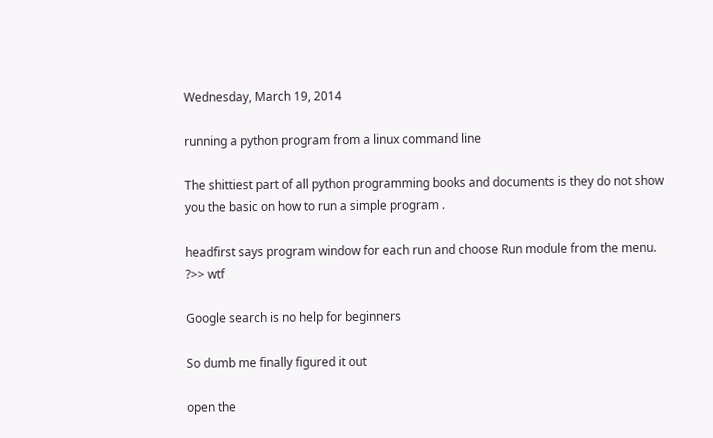Wednesday, March 19, 2014

running a python program from a linux command line

The shittiest part of all python programming books and documents is they do not show you the basic on how to run a simple program .

headfirst says program window for each run and choose Run module from the menu. ?>> wtf

Google search is no help for beginners

So dumb me finally figured it out

open the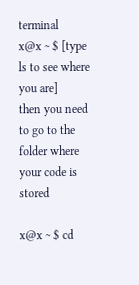terminal
x@x ~ $ [type ls to see where you are]
then you need to go to the folder where your code is stored

x@x ~ $ cd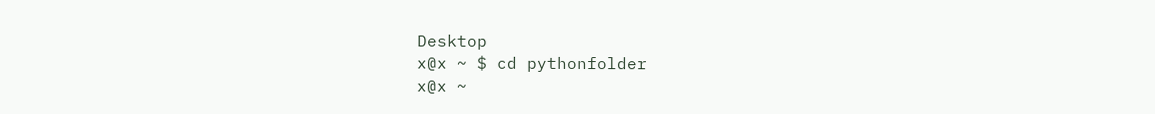Desktop
x@x ~ $ cd pythonfolder
x@x ~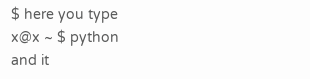$ here you type
x@x ~ $ python
and it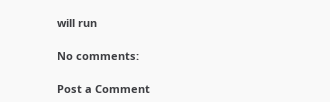will run

No comments:

Post a Comment